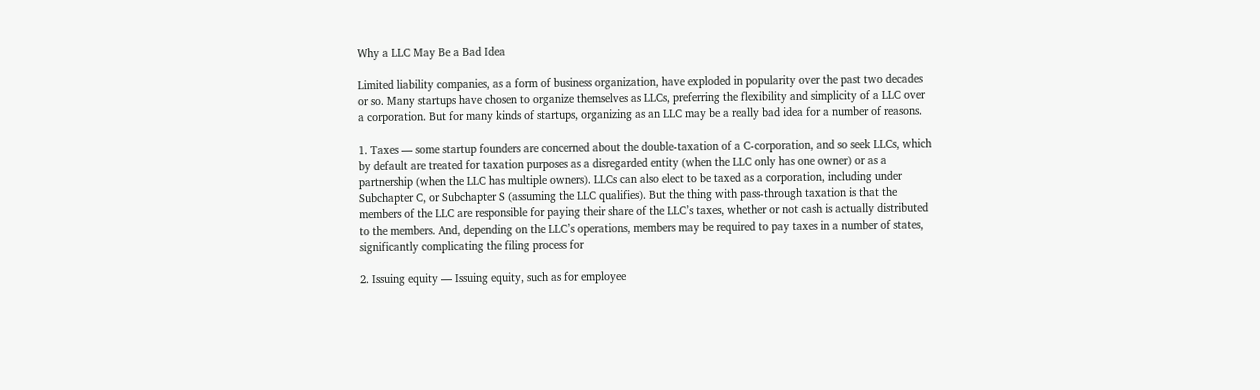Why a LLC May Be a Bad Idea

Limited liability companies, as a form of business organization, have exploded in popularity over the past two decades or so. Many startups have chosen to organize themselves as LLCs, preferring the flexibility and simplicity of a LLC over a corporation. But for many kinds of startups, organizing as an LLC may be a really bad idea for a number of reasons.

1. Taxes — some startup founders are concerned about the double-taxation of a C-corporation, and so seek LLCs, which by default are treated for taxation purposes as a disregarded entity (when the LLC only has one owner) or as a partnership (when the LLC has multiple owners). LLCs can also elect to be taxed as a corporation, including under Subchapter C, or Subchapter S (assuming the LLC qualifies). But the thing with pass-through taxation is that the members of the LLC are responsible for paying their share of the LLC’s taxes, whether or not cash is actually distributed to the members. And, depending on the LLC’s operations, members may be required to pay taxes in a number of states, significantly complicating the filing process for

2. Issuing equity — Issuing equity, such as for employee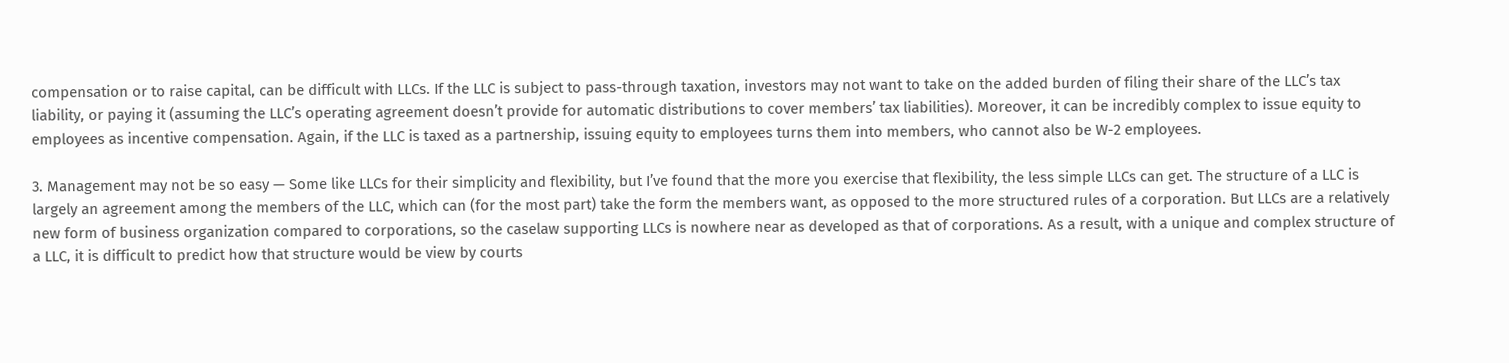compensation or to raise capital, can be difficult with LLCs. If the LLC is subject to pass-through taxation, investors may not want to take on the added burden of filing their share of the LLC’s tax liability, or paying it (assuming the LLC’s operating agreement doesn’t provide for automatic distributions to cover members’ tax liabilities). Moreover, it can be incredibly complex to issue equity to employees as incentive compensation. Again, if the LLC is taxed as a partnership, issuing equity to employees turns them into members, who cannot also be W-2 employees.

3. Management may not be so easy — Some like LLCs for their simplicity and flexibility, but I’ve found that the more you exercise that flexibility, the less simple LLCs can get. The structure of a LLC is largely an agreement among the members of the LLC, which can (for the most part) take the form the members want, as opposed to the more structured rules of a corporation. But LLCs are a relatively new form of business organization compared to corporations, so the caselaw supporting LLCs is nowhere near as developed as that of corporations. As a result, with a unique and complex structure of a LLC, it is difficult to predict how that structure would be view by courts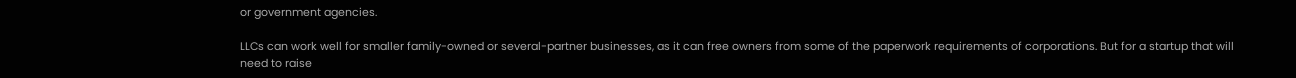or government agencies.

LLCs can work well for smaller family-owned or several-partner businesses, as it can free owners from some of the paperwork requirements of corporations. But for a startup that will need to raise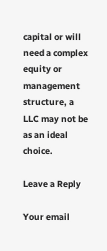capital or will need a complex equity or management structure, a LLC may not be as an ideal choice.

Leave a Reply

Your email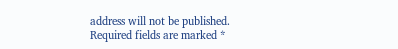address will not be published. Required fields are marked *